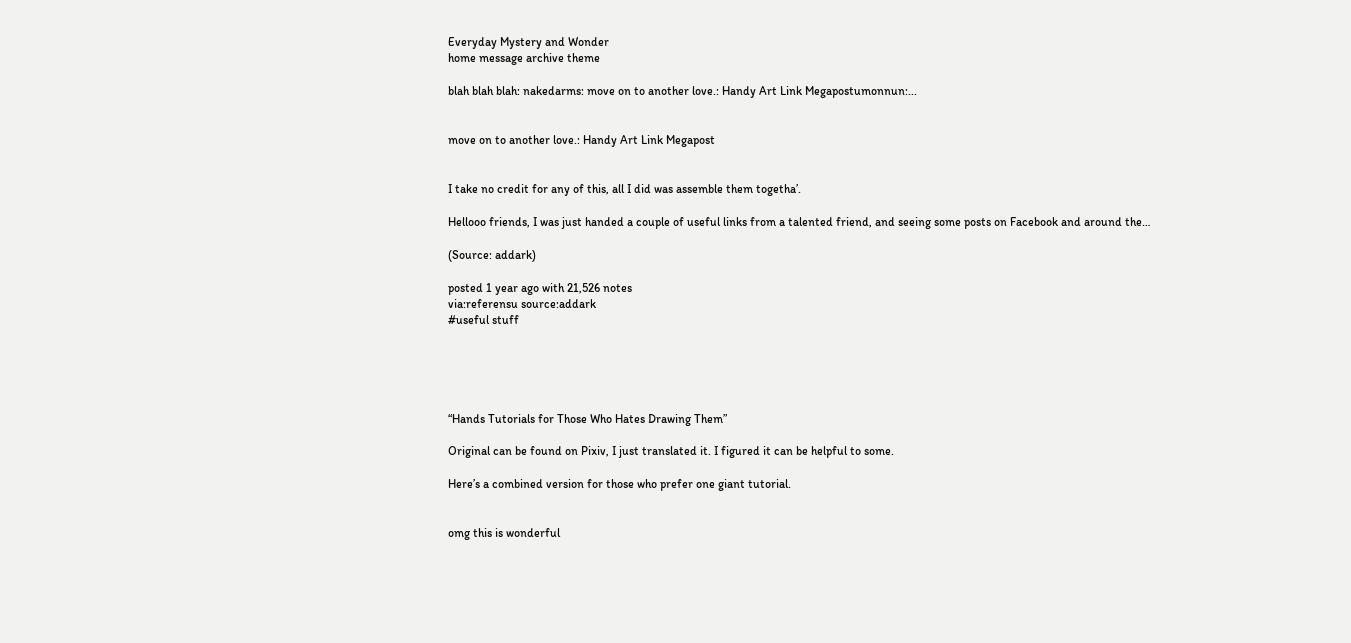Everyday Mystery and Wonder
home message archive theme

blah blah blah: nakedarms: move on to another love.: Handy Art Link Megapostumonnun:...


move on to another love.: Handy Art Link Megapost


I take no credit for any of this, all I did was assemble them togetha’.

Hellooo friends, I was just handed a couple of useful links from a talented friend, and seeing some posts on Facebook and around the…

(Source: addark)

posted 1 year ago with 21,526 notes
via:referensu source:addark
#useful stuff





“Hands Tutorials for Those Who Hates Drawing Them”

Original can be found on Pixiv, I just translated it. I figured it can be helpful to some.

Here’s a combined version for those who prefer one giant tutorial.


omg this is wonderful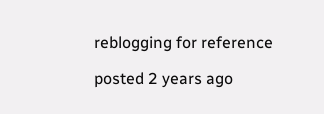reblogging for reference

posted 2 years ago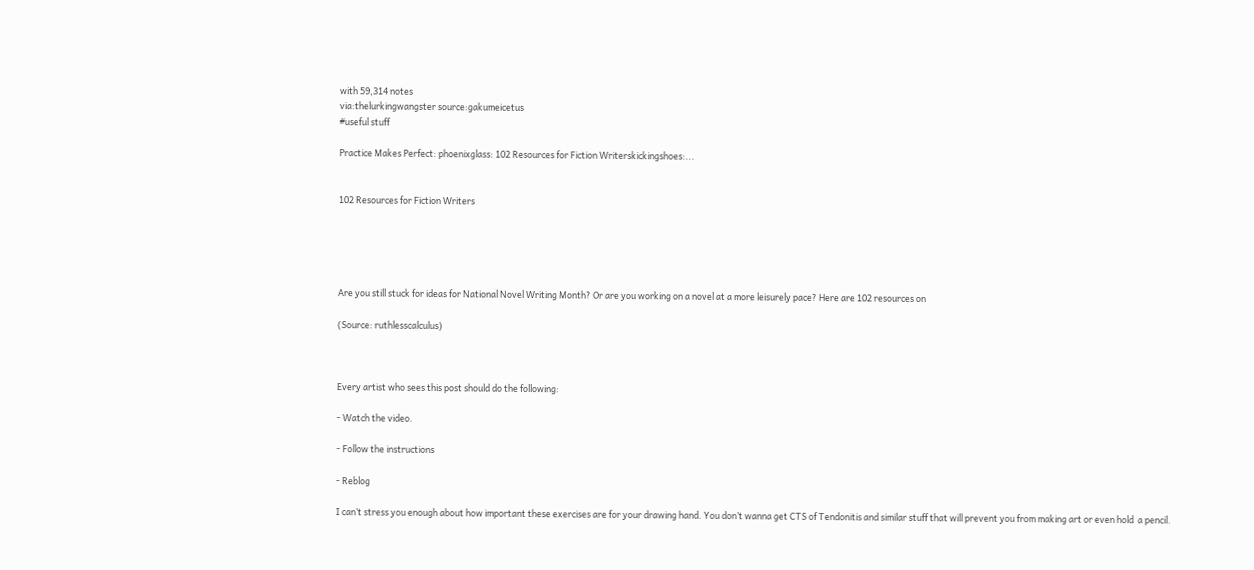with 59,314 notes
via:thelurkingwangster source:gakumeicetus
#useful stuff

Practice Makes Perfect: phoenixglass: 102 Resources for Fiction Writerskickingshoes:...


102 Resources for Fiction Writers





Are you still stuck for ideas for National Novel Writing Month? Or are you working on a novel at a more leisurely pace? Here are 102 resources on

(Source: ruthlesscalculus)



Every artist who sees this post should do the following:

- Watch the video.

- Follow the instructions

- Reblog

I can’t stress you enough about how important these exercises are for your drawing hand. You don’t wanna get CTS of Tendonitis and similar stuff that will prevent you from making art or even hold  a pencil.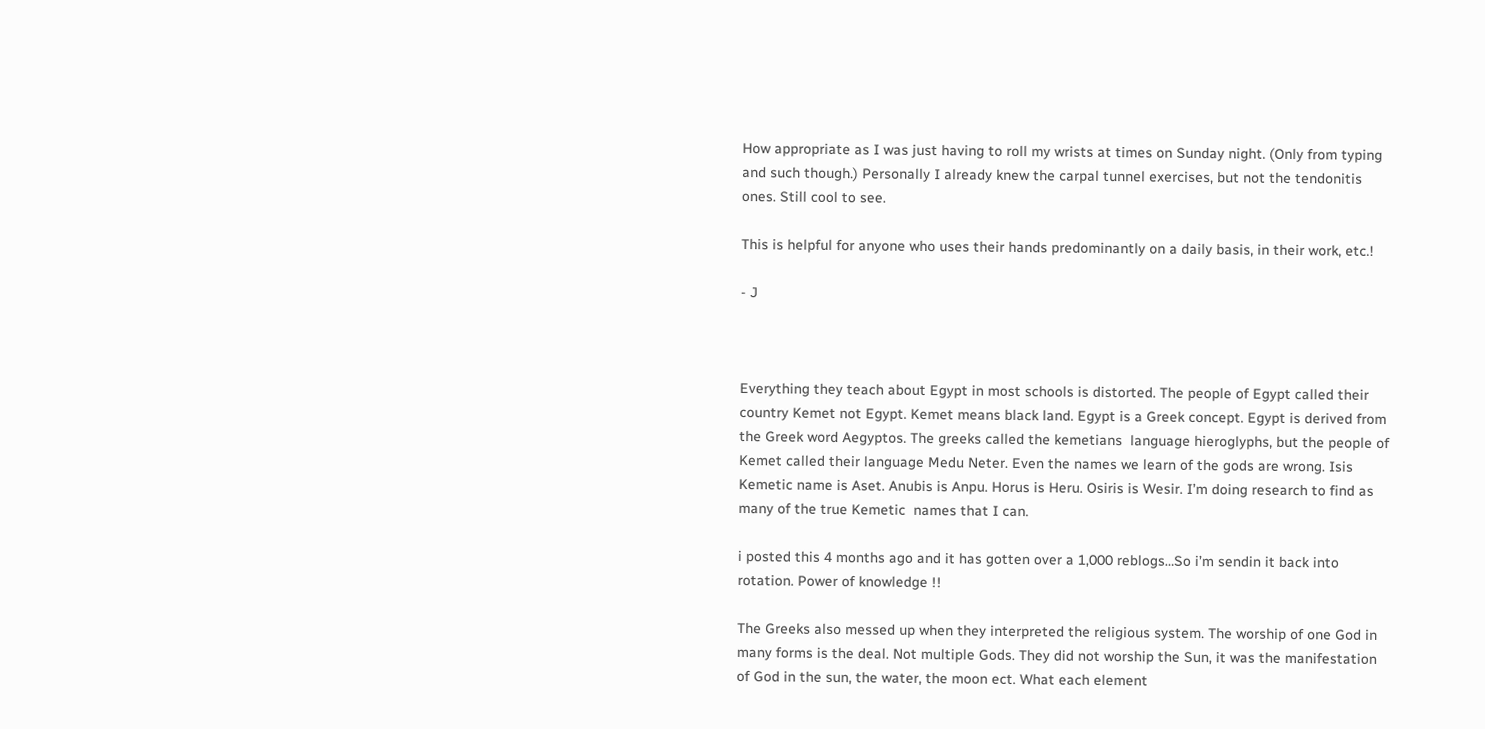How appropriate as I was just having to roll my wrists at times on Sunday night. (Only from typing and such though.) Personally I already knew the carpal tunnel exercises, but not the tendonitis ones. Still cool to see.

This is helpful for anyone who uses their hands predominantly on a daily basis, in their work, etc.!

- J



Everything they teach about Egypt in most schools is distorted. The people of Egypt called their country Kemet not Egypt. Kemet means black land. Egypt is a Greek concept. Egypt is derived from the Greek word Aegyptos. The greeks called the kemetians  language hieroglyphs, but the people of Kemet called their language Medu Neter. Even the names we learn of the gods are wrong. Isis Kemetic name is Aset. Anubis is Anpu. Horus is Heru. Osiris is Wesir. I’m doing research to find as many of the true Kemetic  names that I can.

i posted this 4 months ago and it has gotten over a 1,000 reblogs…So i’m sendin it back into rotation. Power of knowledge !!

The Greeks also messed up when they interpreted the religious system. The worship of one God in many forms is the deal. Not multiple Gods. They did not worship the Sun, it was the manifestation of God in the sun, the water, the moon ect. What each element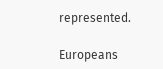represented.

Europeans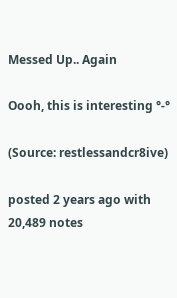Messed Up.. Again

Oooh, this is interesting °-°

(Source: restlessandcr8ive)

posted 2 years ago with 20,489 notes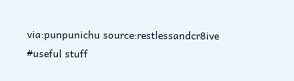via:punpunichu source:restlessandcr8ive
#useful stuff